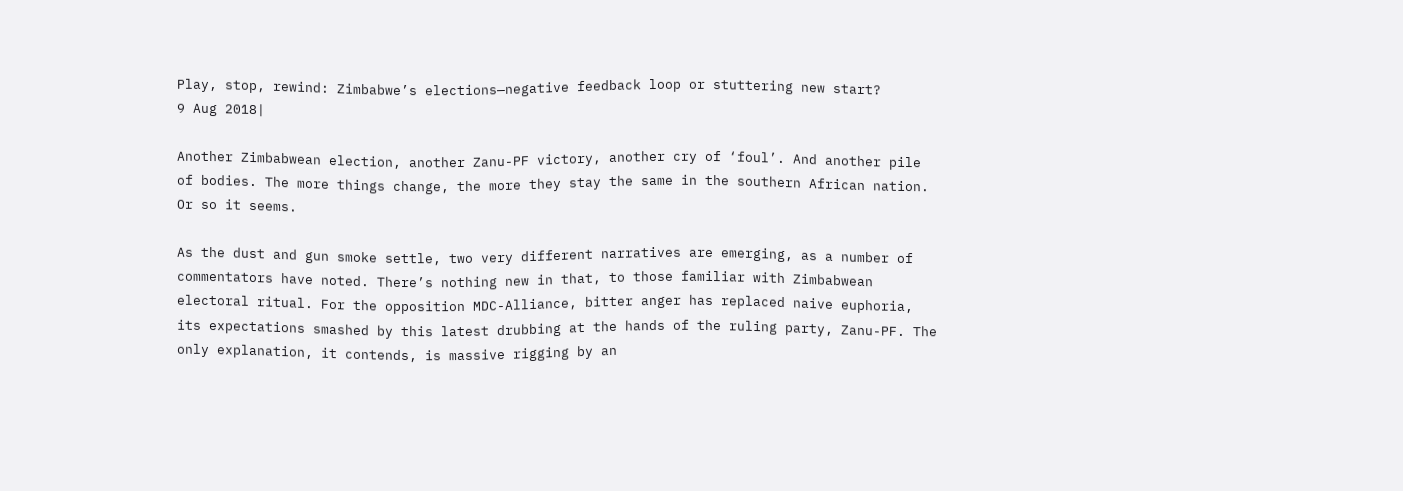Play, stop, rewind: Zimbabwe’s elections—negative feedback loop or stuttering new start?
9 Aug 2018|

Another Zimbabwean election, another Zanu-PF victory, another cry of ‘foul’. And another pile of bodies. The more things change, the more they stay the same in the southern African nation. Or so it seems.

As the dust and gun smoke settle, two very different narratives are emerging, as a number of commentators have noted. There’s nothing new in that, to those familiar with Zimbabwean electoral ritual. For the opposition MDC-Alliance, bitter anger has replaced naive euphoria, its expectations smashed by this latest drubbing at the hands of the ruling party, Zanu-PF. The only explanation, it contends, is massive rigging by an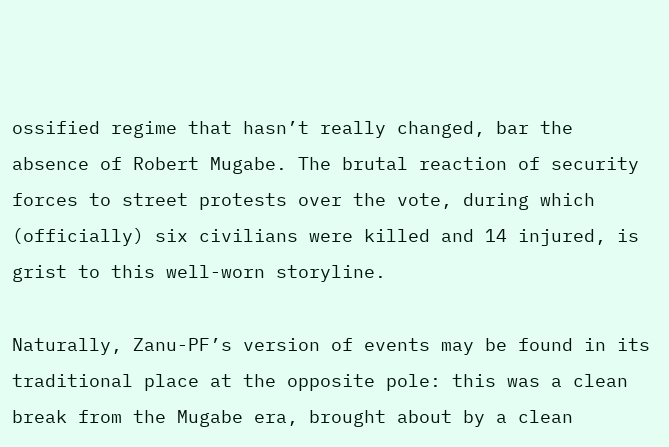ossified regime that hasn’t really changed, bar the absence of Robert Mugabe. The brutal reaction of security forces to street protests over the vote, during which (officially) six civilians were killed and 14 injured, is grist to this well-worn storyline.

Naturally, Zanu-PF’s version of events may be found in its traditional place at the opposite pole: this was a clean break from the Mugabe era, brought about by a clean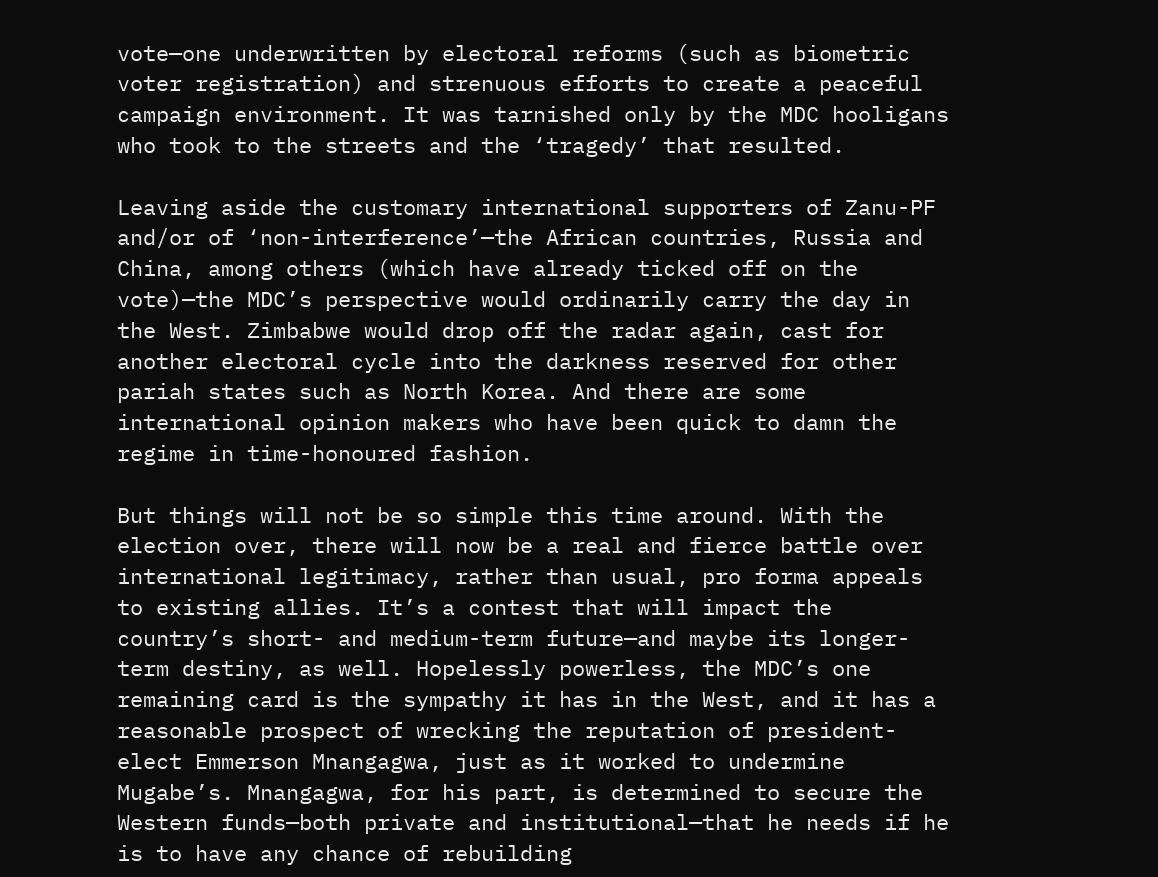vote—one underwritten by electoral reforms (such as biometric voter registration) and strenuous efforts to create a peaceful campaign environment. It was tarnished only by the MDC hooligans who took to the streets and the ‘tragedy’ that resulted.

Leaving aside the customary international supporters of Zanu-PF and/or of ‘non-interference’—the African countries, Russia and China, among others (which have already ticked off on the vote)—the MDC’s perspective would ordinarily carry the day in the West. Zimbabwe would drop off the radar again, cast for another electoral cycle into the darkness reserved for other pariah states such as North Korea. And there are some international opinion makers who have been quick to damn the regime in time-honoured fashion.

But things will not be so simple this time around. With the election over, there will now be a real and fierce battle over international legitimacy, rather than usual, pro forma appeals to existing allies. It’s a contest that will impact the country’s short- and medium-term future—and maybe its longer-term destiny, as well. Hopelessly powerless, the MDC’s one remaining card is the sympathy it has in the West, and it has a reasonable prospect of wrecking the reputation of president-elect Emmerson Mnangagwa, just as it worked to undermine Mugabe’s. Mnangagwa, for his part, is determined to secure the Western funds—both private and institutional—that he needs if he is to have any chance of rebuilding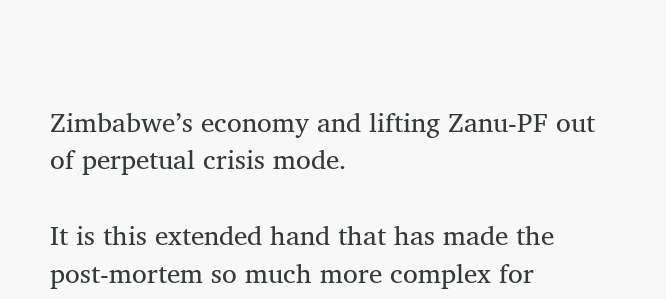Zimbabwe’s economy and lifting Zanu-PF out of perpetual crisis mode.

It is this extended hand that has made the post-mortem so much more complex for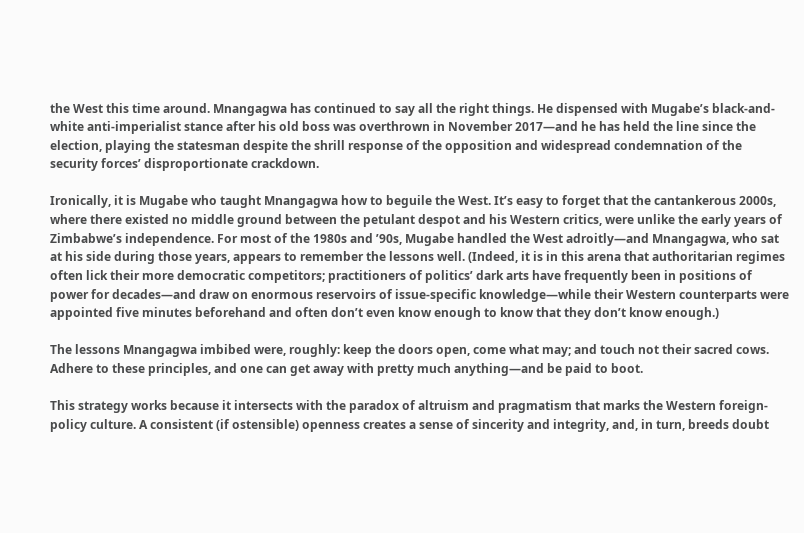the West this time around. Mnangagwa has continued to say all the right things. He dispensed with Mugabe’s black-and-white anti-imperialist stance after his old boss was overthrown in November 2017—and he has held the line since the election, playing the statesman despite the shrill response of the opposition and widespread condemnation of the security forces’ disproportionate crackdown.

Ironically, it is Mugabe who taught Mnangagwa how to beguile the West. It’s easy to forget that the cantankerous 2000s, where there existed no middle ground between the petulant despot and his Western critics, were unlike the early years of Zimbabwe’s independence. For most of the 1980s and ’90s, Mugabe handled the West adroitly—and Mnangagwa, who sat at his side during those years, appears to remember the lessons well. (Indeed, it is in this arena that authoritarian regimes often lick their more democratic competitors; practitioners of politics’ dark arts have frequently been in positions of power for decades—and draw on enormous reservoirs of issue-specific knowledge—while their Western counterparts were appointed five minutes beforehand and often don’t even know enough to know that they don’t know enough.)

The lessons Mnangagwa imbibed were, roughly: keep the doors open, come what may; and touch not their sacred cows. Adhere to these principles, and one can get away with pretty much anything—and be paid to boot.

This strategy works because it intersects with the paradox of altruism and pragmatism that marks the Western foreign-policy culture. A consistent (if ostensible) openness creates a sense of sincerity and integrity, and, in turn, breeds doubt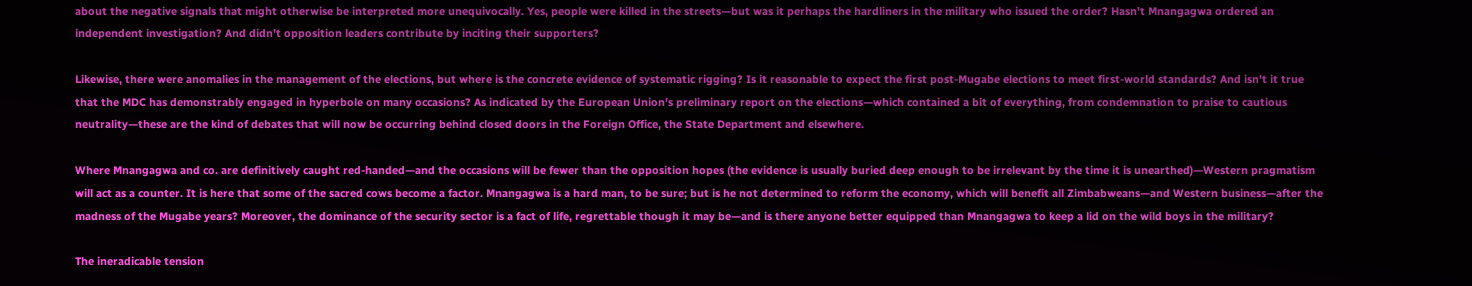about the negative signals that might otherwise be interpreted more unequivocally. Yes, people were killed in the streets—but was it perhaps the hardliners in the military who issued the order? Hasn’t Mnangagwa ordered an independent investigation? And didn’t opposition leaders contribute by inciting their supporters?

Likewise, there were anomalies in the management of the elections, but where is the concrete evidence of systematic rigging? Is it reasonable to expect the first post-Mugabe elections to meet first-world standards? And isn’t it true that the MDC has demonstrably engaged in hyperbole on many occasions? As indicated by the European Union’s preliminary report on the elections—which contained a bit of everything, from condemnation to praise to cautious neutrality—these are the kind of debates that will now be occurring behind closed doors in the Foreign Office, the State Department and elsewhere.

Where Mnangagwa and co. are definitively caught red-handed—and the occasions will be fewer than the opposition hopes (the evidence is usually buried deep enough to be irrelevant by the time it is unearthed)—Western pragmatism will act as a counter. It is here that some of the sacred cows become a factor. Mnangagwa is a hard man, to be sure; but is he not determined to reform the economy, which will benefit all Zimbabweans—and Western business—after the madness of the Mugabe years? Moreover, the dominance of the security sector is a fact of life, regrettable though it may be—and is there anyone better equipped than Mnangagwa to keep a lid on the wild boys in the military?

The ineradicable tension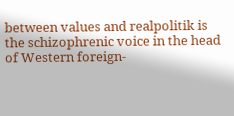between values and realpolitik is the schizophrenic voice in the head of Western foreign-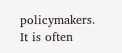policymakers. It is often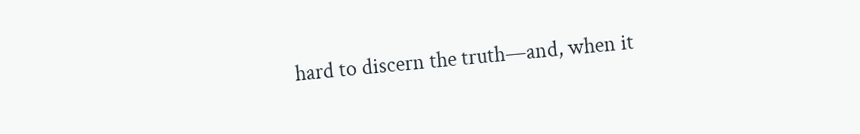hard to discern the truth—and, when it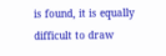is found, it is equally difficult to draw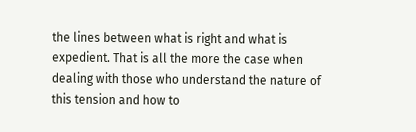the lines between what is right and what is expedient. That is all the more the case when dealing with those who understand the nature of this tension and how to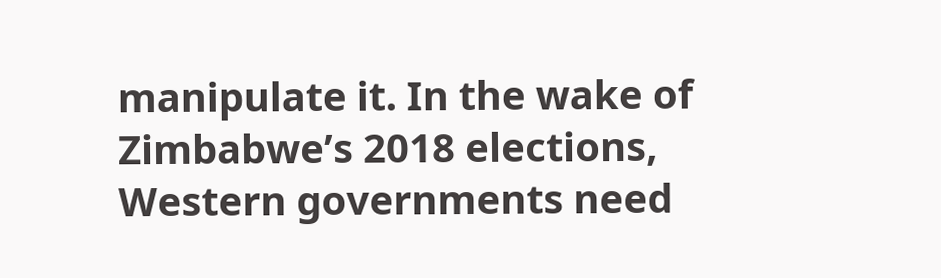manipulate it. In the wake of Zimbabwe’s 2018 elections, Western governments need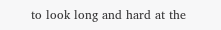to look long and hard at the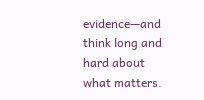evidence—and think long and hard about what matters.